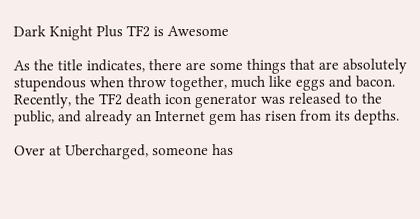Dark Knight Plus TF2 is Awesome

As the title indicates, there are some things that are absolutely stupendous when throw together, much like eggs and bacon. Recently, the TF2 death icon generator was released to the public, and already an Internet gem has risen from its depths.

Over at Ubercharged, someone has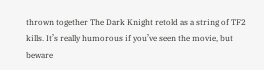thrown together The Dark Knight retold as a string of TF2 kills. It’s really humorous if you’ve seen the movie, but beware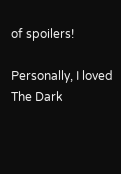of spoilers!

Personally, I loved The Dark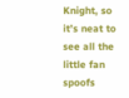Knight, so it’s neat to see all the little fan spoofs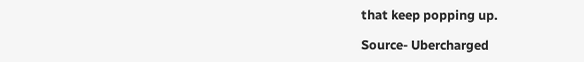that keep popping up.

Source- Ubercharged